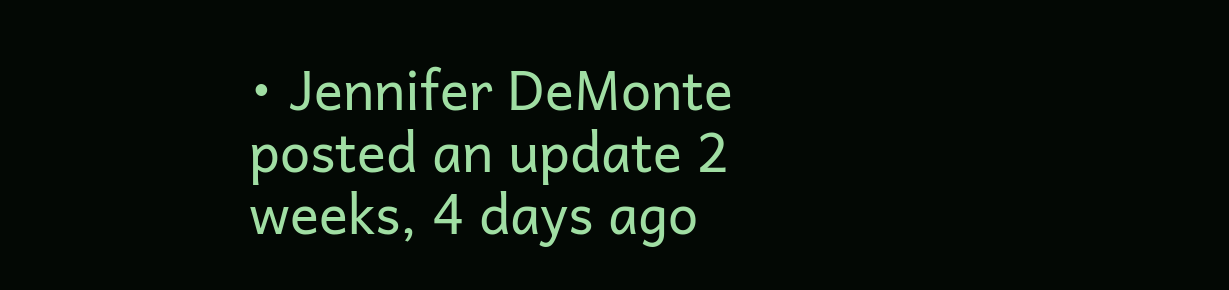• Jennifer DeMonte posted an update 2 weeks, 4 days ago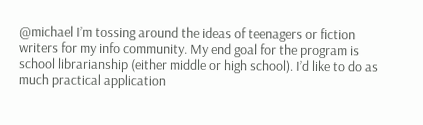@michael I’m tossing around the ideas of teenagers or fiction writers for my info community. My end goal for the program is school librarianship (either middle or high school). I’d like to do as much practical application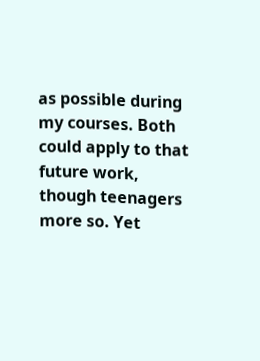as possible during my courses. Both could apply to that future work, though teenagers more so. Yet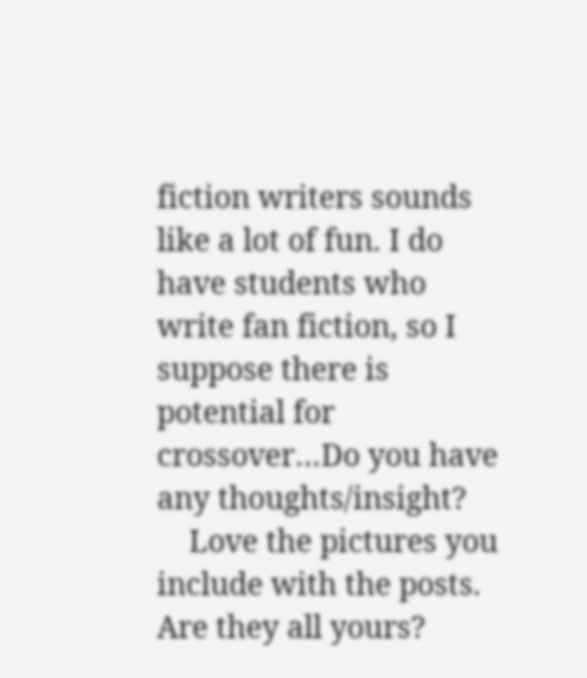fiction writers sounds like a lot of fun. I do have students who write fan fiction, so I suppose there is potential for crossover…Do you have any thoughts/insight?
    Love the pictures you include with the posts. Are they all yours?